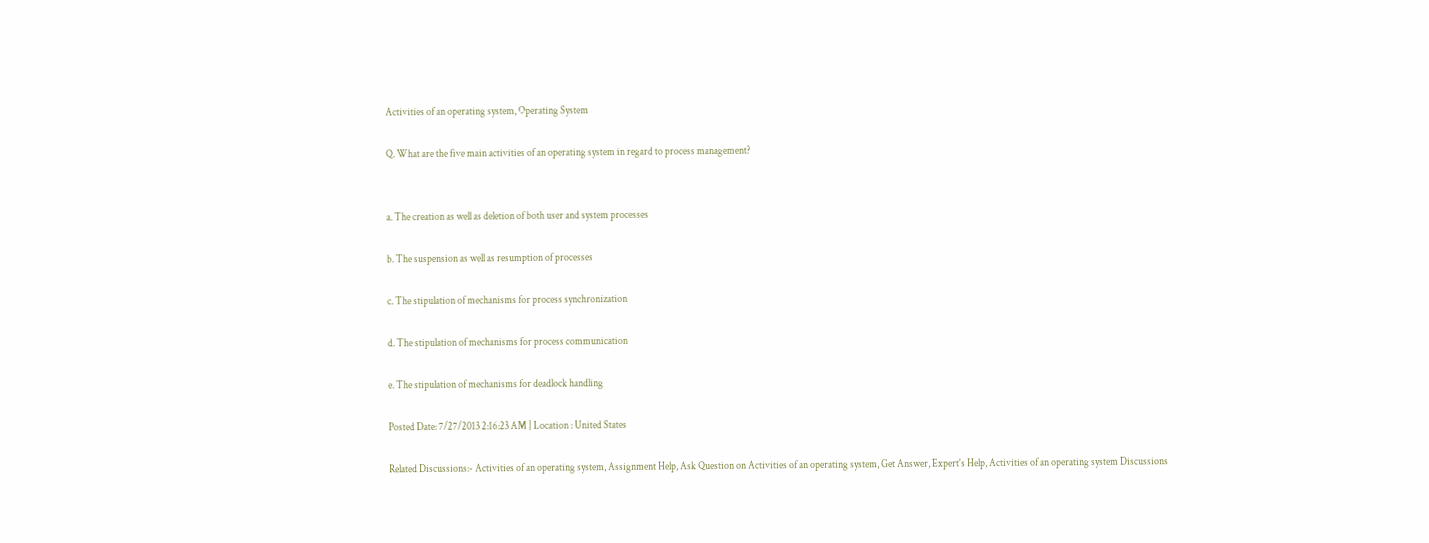Activities of an operating system, Operating System

Q. What are the five main activities of an operating system in regard to process management?


a. The creation as well as deletion of both user and system processes

b. The suspension as well as resumption of processes

c. The stipulation of mechanisms for process synchronization

d. The stipulation of mechanisms for process communication

e. The stipulation of mechanisms for deadlock handling

Posted Date: 7/27/2013 2:16:23 AM | Location : United States

Related Discussions:- Activities of an operating system, Assignment Help, Ask Question on Activities of an operating system, Get Answer, Expert's Help, Activities of an operating system Discussions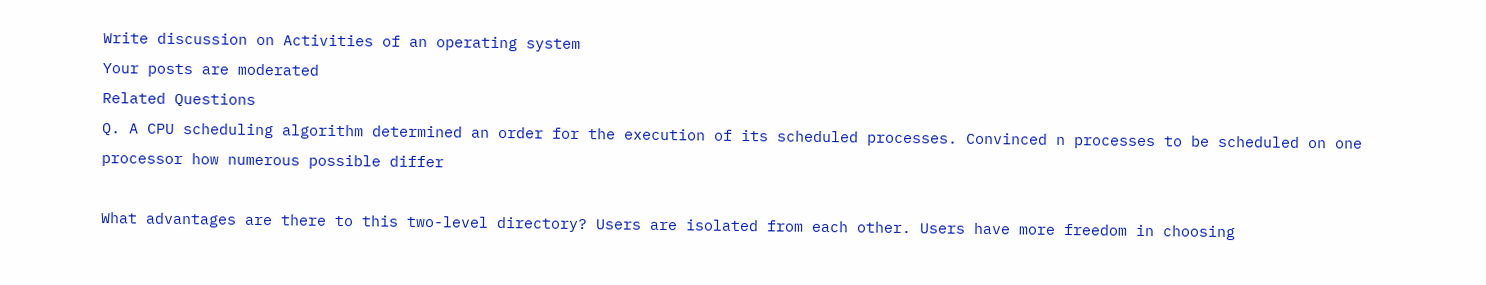Write discussion on Activities of an operating system
Your posts are moderated
Related Questions
Q. A CPU scheduling algorithm determined an order for the execution of its scheduled processes. Convinced n processes to be scheduled on one processor how numerous possible differ

What advantages are there to this two-level directory? Users are isolated from each other. Users have more freedom in choosing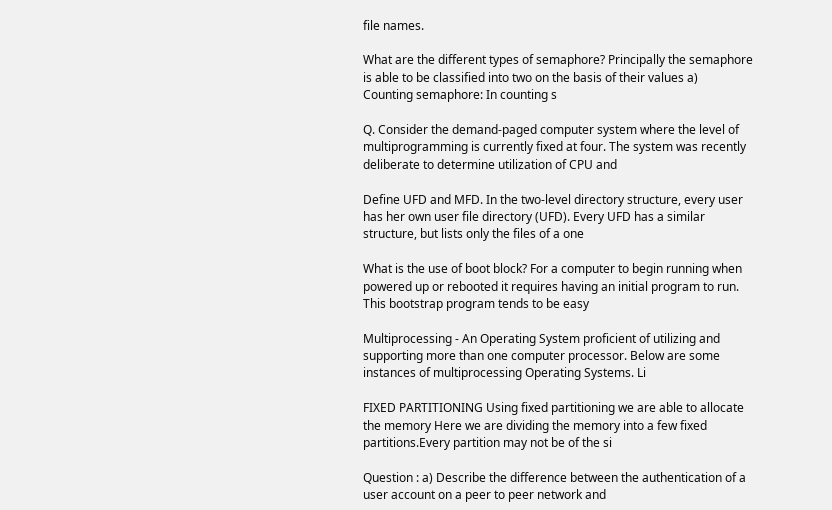file names.

What are the different types of semaphore? Principally the semaphore is able to be classified into two on the basis of their values a)      Counting semaphore: In counting s

Q. Consider the demand-paged computer system where the level of multiprogramming is currently fixed at four. The system was recently deliberate to determine utilization of CPU and

Define UFD and MFD. In the two-level directory structure, every user has her own user file directory (UFD). Every UFD has a similar structure, but lists only the files of a one

What is the use of boot block? For a computer to begin running when powered up or rebooted it requires having an initial program to run. This bootstrap program tends to be easy

Multiprocessing - An Operating System proficient of utilizing and supporting more than one computer processor. Below are some instances of multiprocessing Operating Systems. Li

FIXED PARTITIONING Using fixed partitioning we are able to allocate the memory Here we are dividing the memory into a few fixed partitions.Every partition may not be of the si

Question : a) Describe the difference between the authentication of a user account on a peer to peer network and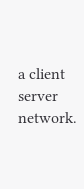a client server network.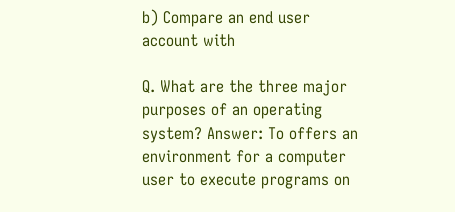b) Compare an end user account with

Q. What are the three major purposes of an operating system? Answer: To offers an environment for a computer user to execute programs on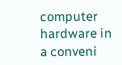computer hardware in a conveni